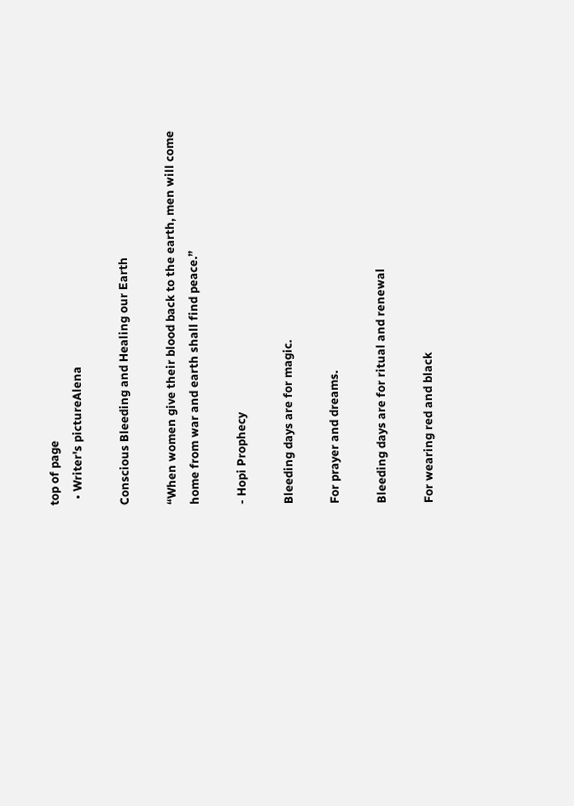top of page
  • Writer's pictureAlena

Conscious Bleeding and Healing our Earth

“When women give their blood back to the earth, men will come home from war and earth shall find peace.”

- Hopi Prophecy

Bleeding days are for magic.

For prayer and dreams.

Bleeding days are for ritual and renewal

For wearing red and black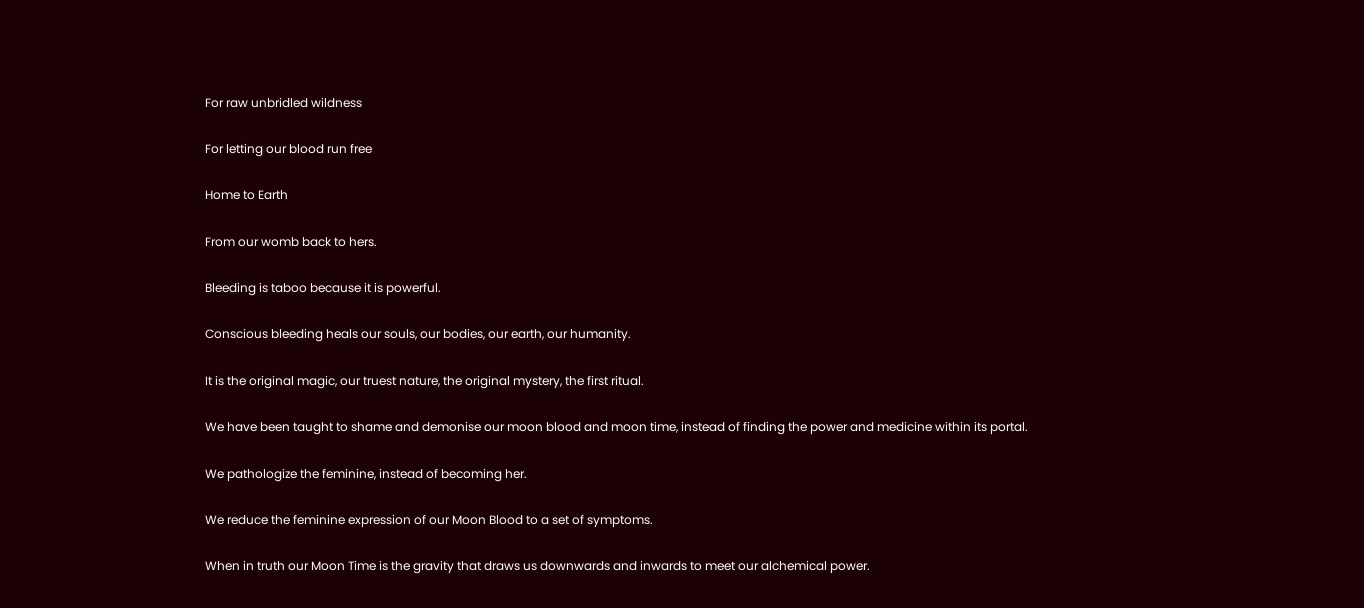For raw unbridled wildness

For letting our blood run free

Home to Earth

From our womb back to hers.

Bleeding is taboo because it is powerful.

Conscious bleeding heals our souls, our bodies, our earth, our humanity.

It is the original magic, our truest nature, the original mystery, the first ritual.

We have been taught to shame and demonise our moon blood and moon time, instead of finding the power and medicine within its portal.

We pathologize the feminine, instead of becoming her.

We reduce the feminine expression of our Moon Blood to a set of symptoms.

When in truth our Moon Time is the gravity that draws us downwards and inwards to meet our alchemical power.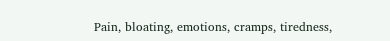Pain, bloating, emotions, cramps, tiredness,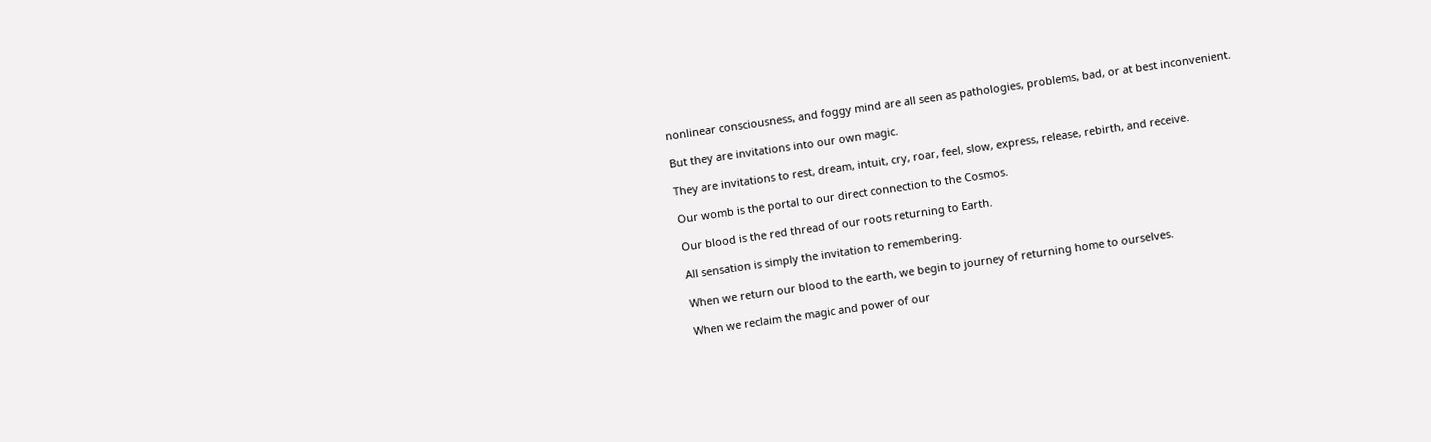nonlinear consciousness, and foggy mind are all seen as pathologies, problems, bad, or at best inconvenient.

But they are invitations into our own magic.

They are invitations to rest, dream, intuit, cry, roar, feel, slow, express, release, rebirth, and receive.

Our womb is the portal to our direct connection to the Cosmos.

Our blood is the red thread of our roots returning to Earth.

All sensation is simply the invitation to remembering.

When we return our blood to the earth, we begin to journey of returning home to ourselves.

When we reclaim the magic and power of our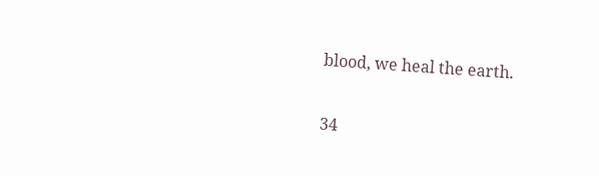blood, we heal the earth.

34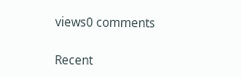views0 comments

Recent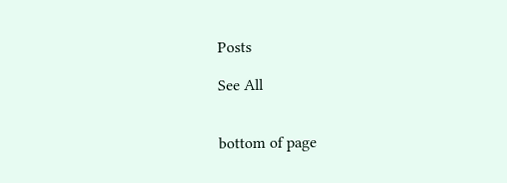Posts

See All


bottom of page